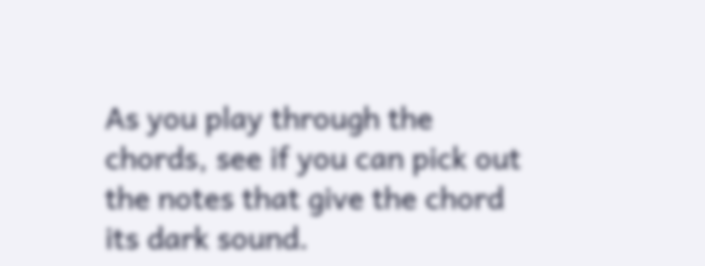As you play through the chords, see if you can pick out the notes that give the chord its dark sound.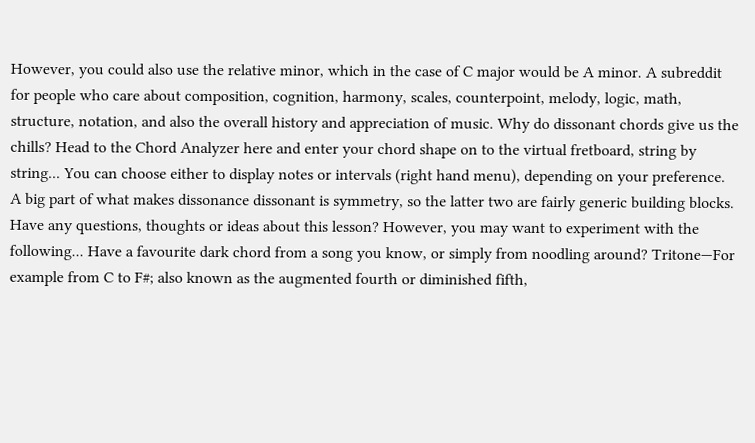However, you could also use the relative minor, which in the case of C major would be A minor. A subreddit for people who care about composition, cognition, harmony, scales, counterpoint, melody, logic, math, structure, notation, and also the overall history and appreciation of music. Why do dissonant chords give us the chills? Head to the Chord Analyzer here and enter your chord shape on to the virtual fretboard, string by string... You can choose either to display notes or intervals (right hand menu), depending on your preference. A big part of what makes dissonance dissonant is symmetry, so the latter two are fairly generic building blocks. Have any questions, thoughts or ideas about this lesson? However, you may want to experiment with the following... Have a favourite dark chord from a song you know, or simply from noodling around? Tritone—For example from C to F#; also known as the augmented fourth or diminished fifth,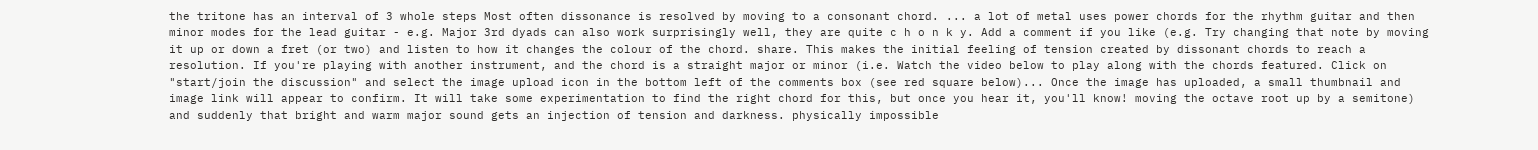the tritone has an interval of 3 whole steps Most often dissonance is resolved by moving to a consonant chord. ... a lot of metal uses power chords for the rhythm guitar and then minor modes for the lead guitar - e.g. Major 3rd dyads can also work surprisingly well, they are quite c h o n k y. Add a comment if you like (e.g. Try changing that note by moving it up or down a fret (or two) and listen to how it changes the colour of the chord. share. This makes the initial feeling of tension created by dissonant chords to reach a resolution. If you're playing with another instrument, and the chord is a straight major or minor (i.e. Watch the video below to play along with the chords featured. Click on "start/join the discussion" and select the image upload icon in the bottom left of the comments box (see red square below)... Once the image has uploaded, a small thumbnail and image link will appear to confirm. It will take some experimentation to find the right chord for this, but once you hear it, you'll know! moving the octave root up by a semitone) and suddenly that bright and warm major sound gets an injection of tension and darkness. physically impossible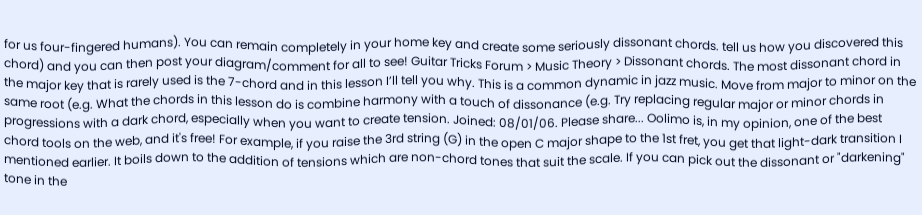for us four-fingered humans). You can remain completely in your home key and create some seriously dissonant chords. tell us how you discovered this chord) and you can then post your diagram/comment for all to see! Guitar Tricks Forum > Music Theory > Dissonant chords. The most dissonant chord in the major key that is rarely used is the 7-chord and in this lesson I’ll tell you why. This is a common dynamic in jazz music. Move from major to minor on the same root (e.g. What the chords in this lesson do is combine harmony with a touch of dissonance (e.g. Try replacing regular major or minor chords in progressions with a dark chord, especially when you want to create tension. Joined: 08/01/06. Please share... Oolimo is, in my opinion, one of the best chord tools on the web, and it's free! For example, if you raise the 3rd string (G) in the open C major shape to the 1st fret, you get that light-dark transition I mentioned earlier. It boils down to the addition of tensions which are non-chord tones that suit the scale. If you can pick out the dissonant or "darkening" tone in the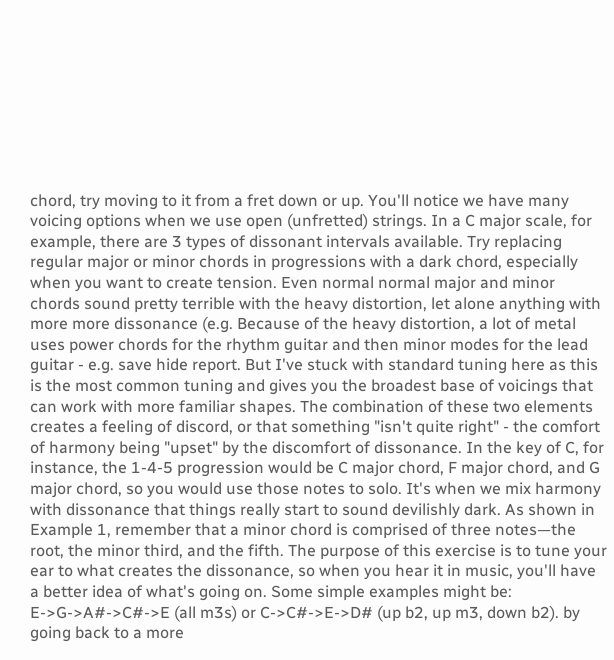chord, try moving to it from a fret down or up. You'll notice we have many voicing options when we use open (unfretted) strings. In a C major scale, for example, there are 3 types of dissonant intervals available. Try replacing regular major or minor chords in progressions with a dark chord, especially when you want to create tension. Even normal normal major and minor chords sound pretty terrible with the heavy distortion, let alone anything with more more dissonance (e.g. Because of the heavy distortion, a lot of metal uses power chords for the rhythm guitar and then minor modes for the lead guitar - e.g. save hide report. But I've stuck with standard tuning here as this is the most common tuning and gives you the broadest base of voicings that can work with more familiar shapes. The combination of these two elements creates a feeling of discord, or that something "isn't quite right" - the comfort of harmony being "upset" by the discomfort of dissonance. In the key of C, for instance, the 1-4-5 progression would be C major chord, F major chord, and G major chord, so you would use those notes to solo. It's when we mix harmony with dissonance that things really start to sound devilishly dark. As shown in Example 1, remember that a minor chord is comprised of three notes—the root, the minor third, and the fifth. The purpose of this exercise is to tune your ear to what creates the dissonance, so when you hear it in music, you'll have a better idea of what's going on. Some simple examples might be: E->G->A#->C#->E (all m3s) or C->C#->E->D# (up b2, up m3, down b2). by going back to a more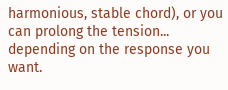harmonious, stable chord), or you can prolong the tension... depending on the response you want.